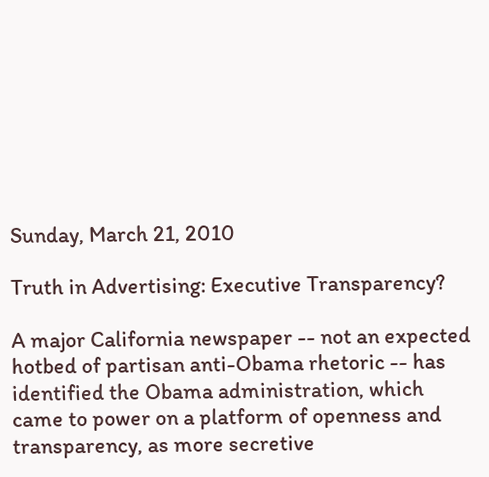Sunday, March 21, 2010

Truth in Advertising: Executive Transparency?

A major California newspaper -- not an expected hotbed of partisan anti-Obama rhetoric -- has identified the Obama administration, which came to power on a platform of openness and transparency, as more secretive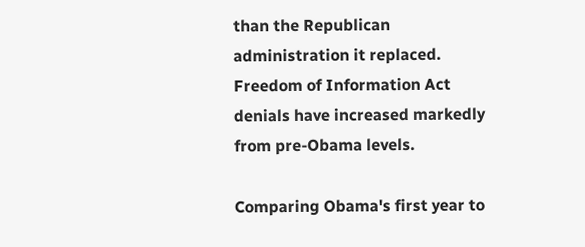than the Republican administration it replaced. Freedom of Information Act denials have increased markedly from pre-Obama levels.

Comparing Obama's first year to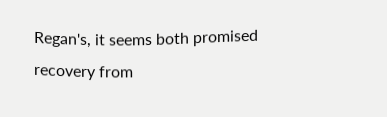Regan's, it seems both promised recovery from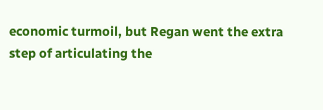economic turmoil, but Regan went the extra step of articulating the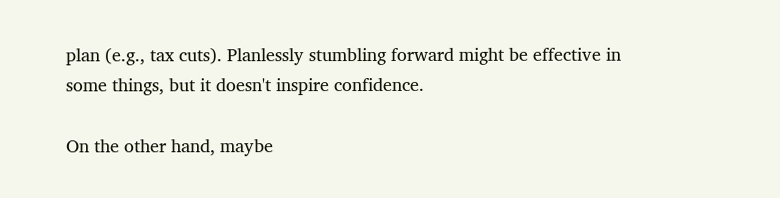plan (e.g., tax cuts). Planlessly stumbling forward might be effective in some things, but it doesn't inspire confidence.

On the other hand, maybe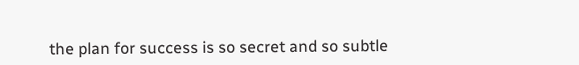the plan for success is so secret and so subtle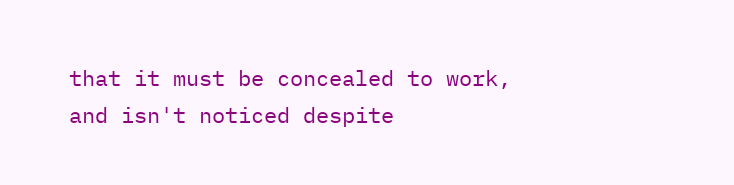that it must be concealed to work, and isn't noticed despite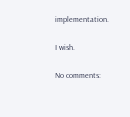implementation.

I wish.

No comments: